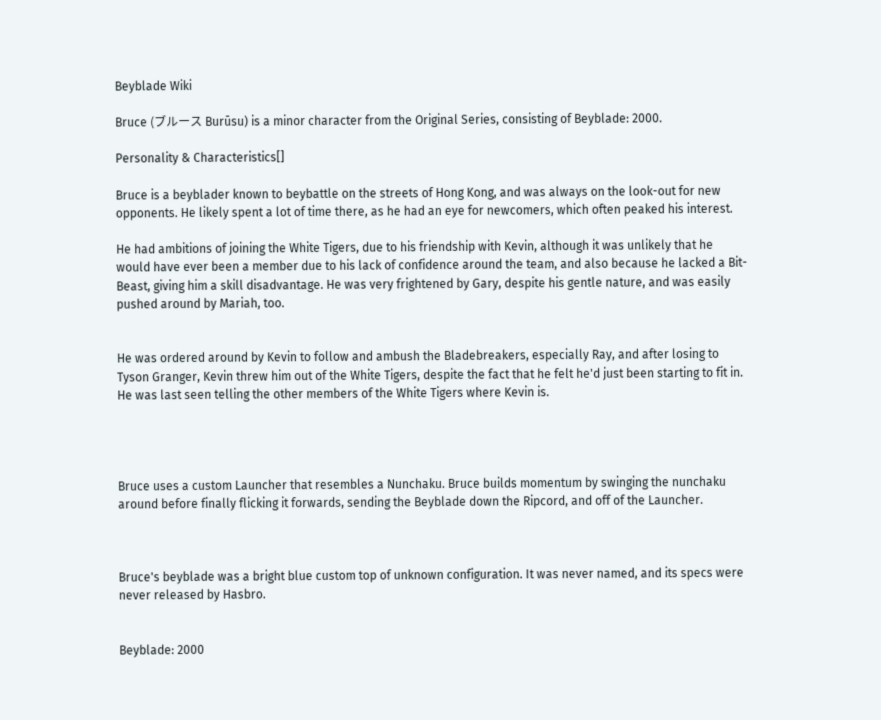Beyblade Wiki

Bruce (ブルース Burūsu) is a minor character from the Original Series, consisting of Beyblade: 2000.

Personality & Characteristics[]

Bruce is a beyblader known to beybattle on the streets of Hong Kong, and was always on the look-out for new opponents. He likely spent a lot of time there, as he had an eye for newcomers, which often peaked his interest.

He had ambitions of joining the White Tigers, due to his friendship with Kevin, although it was unlikely that he would have ever been a member due to his lack of confidence around the team, and also because he lacked a Bit-Beast, giving him a skill disadvantage. He was very frightened by Gary, despite his gentle nature, and was easily pushed around by Mariah, too.


He was ordered around by Kevin to follow and ambush the Bladebreakers, especially Ray, and after losing to Tyson Granger, Kevin threw him out of the White Tigers, despite the fact that he felt he'd just been starting to fit in. He was last seen telling the other members of the White Tigers where Kevin is.




Bruce uses a custom Launcher that resembles a Nunchaku. Bruce builds momentum by swinging the nunchaku around before finally flicking it forwards, sending the Beyblade down the Ripcord, and off of the Launcher.



Bruce's beyblade was a bright blue custom top of unknown configuration. It was never named, and its specs were never released by Hasbro.


Beyblade: 2000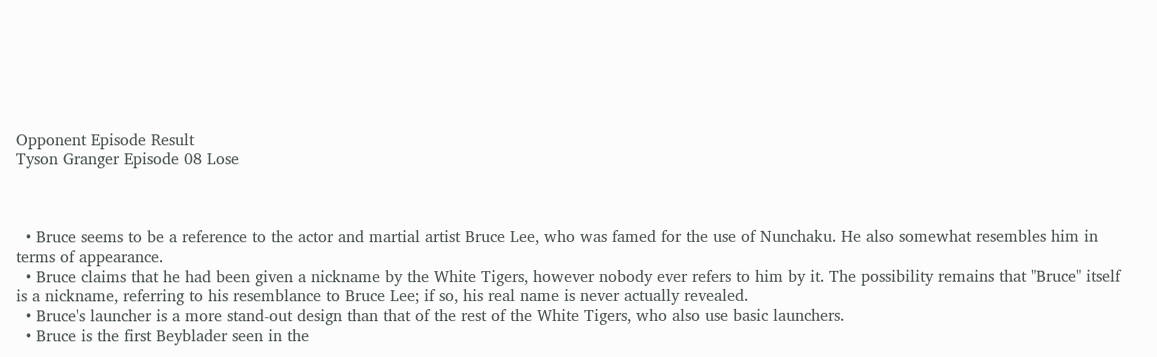Opponent Episode Result
Tyson Granger Episode 08 Lose



  • Bruce seems to be a reference to the actor and martial artist Bruce Lee, who was famed for the use of Nunchaku. He also somewhat resembles him in terms of appearance.
  • Bruce claims that he had been given a nickname by the White Tigers, however nobody ever refers to him by it. The possibility remains that "Bruce" itself is a nickname, referring to his resemblance to Bruce Lee; if so, his real name is never actually revealed.
  • Bruce's launcher is a more stand-out design than that of the rest of the White Tigers, who also use basic launchers.
  • Bruce is the first Beyblader seen in the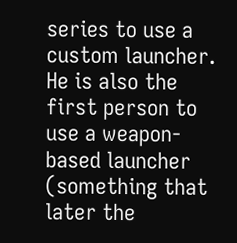series to use a custom launcher. He is also the first person to use a weapon-based launcher (something that later the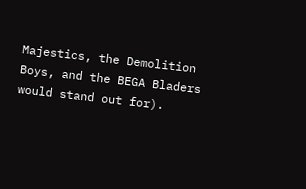Majestics, the Demolition Boys, and the BEGA Bladers would stand out for).